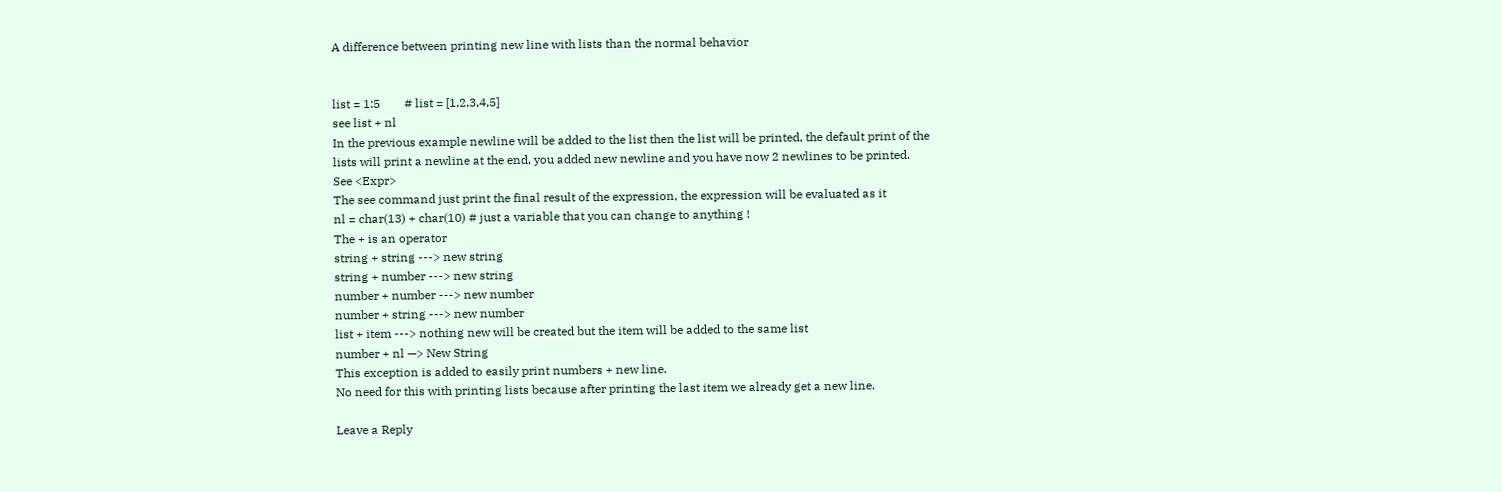A difference between printing new line with lists than the normal behavior


list = 1:5        # list = [1,2,3,4,5]
see list + nl
In the previous example newline will be added to the list then the list will be printed, the default print of the lists will print a newline at the end, you added new newline and you have now 2 newlines to be printed.
See <Expr>
The see command just print the final result of the expression, the expression will be evaluated as it
nl = char(13) + char(10) # just a variable that you can change to anything !
The + is an operator
string + string ---> new string
string + number ---> new string
number + number ---> new number
number + string ---> new number
list + item ---> nothing new will be created but the item will be added to the same list
number + nl —> New String
This exception is added to easily print numbers + new line.
No need for this with printing lists because after printing the last item we already get a new line.

Leave a Reply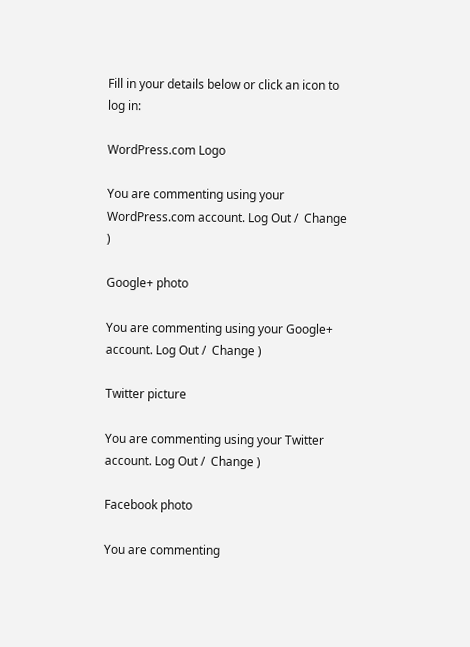Fill in your details below or click an icon to log in:

WordPress.com Logo

You are commenting using your WordPress.com account. Log Out /  Change )

Google+ photo

You are commenting using your Google+ account. Log Out /  Change )

Twitter picture

You are commenting using your Twitter account. Log Out /  Change )

Facebook photo

You are commenting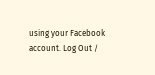using your Facebook account. Log Out /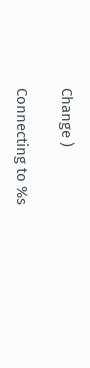Change )

Connecting to %s